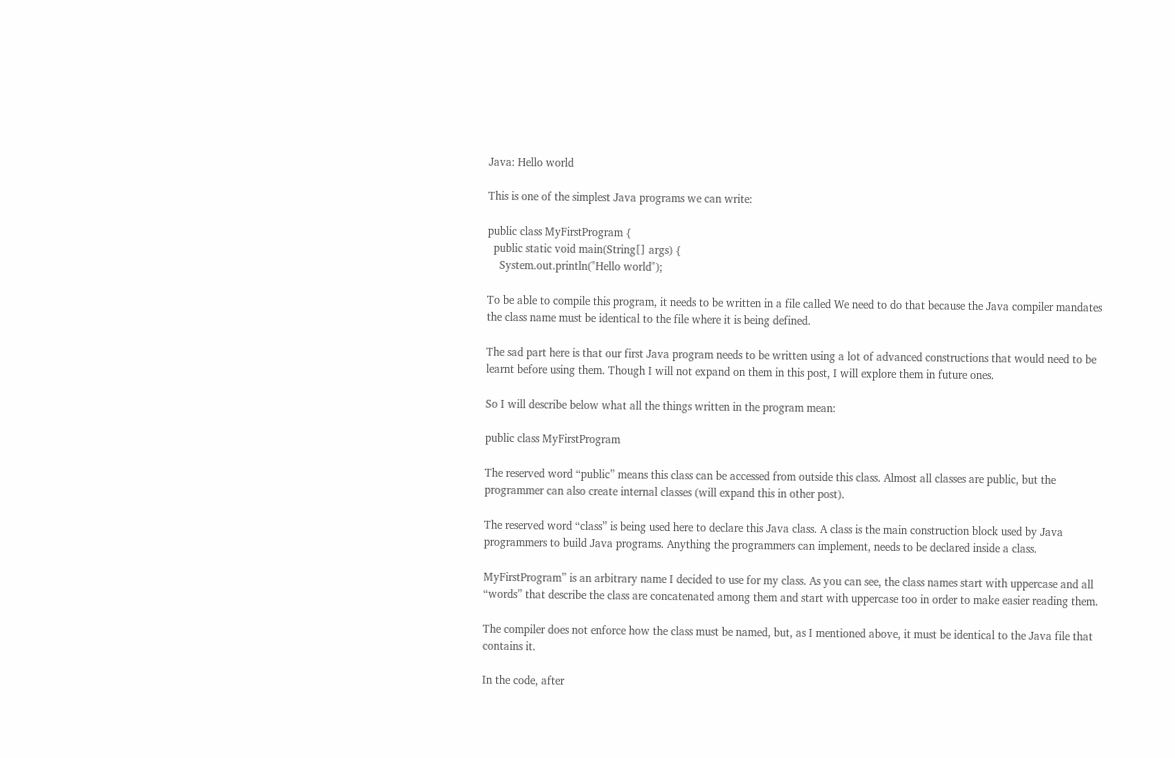Java: Hello world

This is one of the simplest Java programs we can write:

public class MyFirstProgram {
  public static void main(String[] args) {
    System.out.println("Hello world");

To be able to compile this program, it needs to be written in a file called We need to do that because the Java compiler mandates the class name must be identical to the file where it is being defined.

The sad part here is that our first Java program needs to be written using a lot of advanced constructions that would need to be learnt before using them. Though I will not expand on them in this post, I will explore them in future ones.

So I will describe below what all the things written in the program mean:

public class MyFirstProgram

The reserved word “public” means this class can be accessed from outside this class. Almost all classes are public, but the programmer can also create internal classes (will expand this in other post).

The reserved word “class” is being used here to declare this Java class. A class is the main construction block used by Java programmers to build Java programs. Anything the programmers can implement, needs to be declared inside a class.

MyFirstProgram” is an arbitrary name I decided to use for my class. As you can see, the class names start with uppercase and all “words” that describe the class are concatenated among them and start with uppercase too in order to make easier reading them.

The compiler does not enforce how the class must be named, but, as I mentioned above, it must be identical to the Java file that contains it.

In the code, after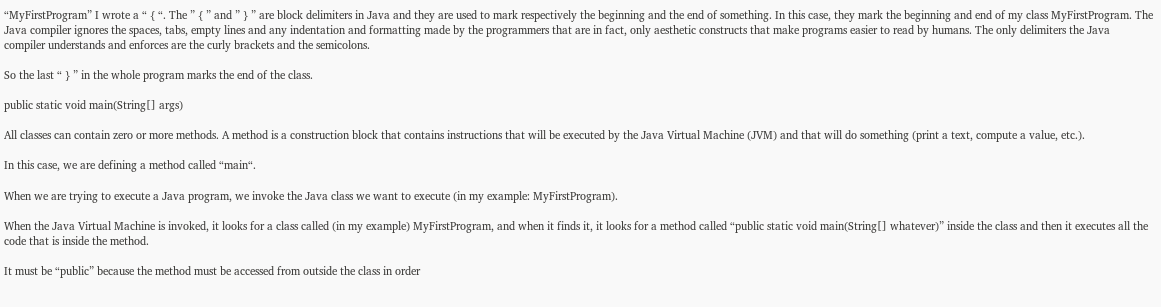“MyFirstProgram” I wrote a “ { “. The ” { ” and ” } ” are block delimiters in Java and they are used to mark respectively the beginning and the end of something. In this case, they mark the beginning and end of my class MyFirstProgram. The Java compiler ignores the spaces, tabs, empty lines and any indentation and formatting made by the programmers that are in fact, only aesthetic constructs that make programs easier to read by humans. The only delimiters the Java compiler understands and enforces are the curly brackets and the semicolons.

So the last “ } ” in the whole program marks the end of the class.

public static void main(String[] args)

All classes can contain zero or more methods. A method is a construction block that contains instructions that will be executed by the Java Virtual Machine (JVM) and that will do something (print a text, compute a value, etc.).

In this case, we are defining a method called “main“.

When we are trying to execute a Java program, we invoke the Java class we want to execute (in my example: MyFirstProgram).

When the Java Virtual Machine is invoked, it looks for a class called (in my example) MyFirstProgram, and when it finds it, it looks for a method called “public static void main(String[] whatever)” inside the class and then it executes all the code that is inside the method.

It must be “public” because the method must be accessed from outside the class in order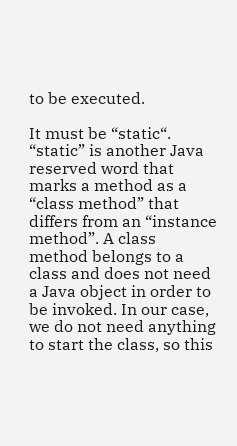to be executed.

It must be “static“. “static” is another Java reserved word that marks a method as a “class method” that differs from an “instance method”. A class method belongs to a class and does not need a Java object in order to be invoked. In our case, we do not need anything to start the class, so this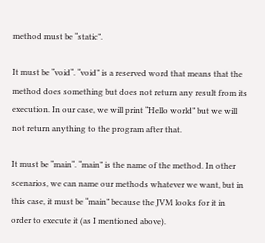method must be “static”.

It must be “void“. “void” is a reserved word that means that the method does something but does not return any result from its execution. In our case, we will print “Hello world” but we will not return anything to the program after that.

It must be “main“. “main” is the name of the method. In other scenarios, we can name our methods whatever we want, but in this case, it must be “main” because the JVM looks for it in order to execute it (as I mentioned above).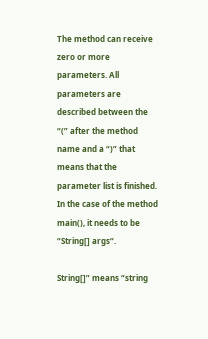The method can receive zero or more parameters. All parameters are described between the “(” after the method name and a “)” that means that the parameter list is finished. In the case of the method main(), it needs to be “String[] args“.

String[]” means “string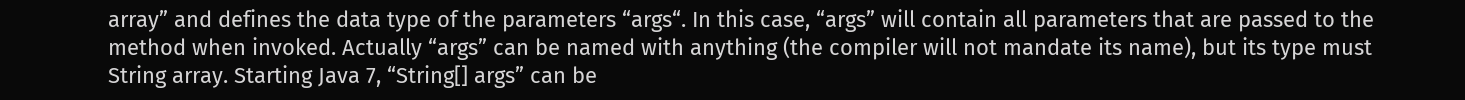array” and defines the data type of the parameters “args“. In this case, “args” will contain all parameters that are passed to the method when invoked. Actually “args” can be named with anything (the compiler will not mandate its name), but its type must String array. Starting Java 7, “String[] args” can be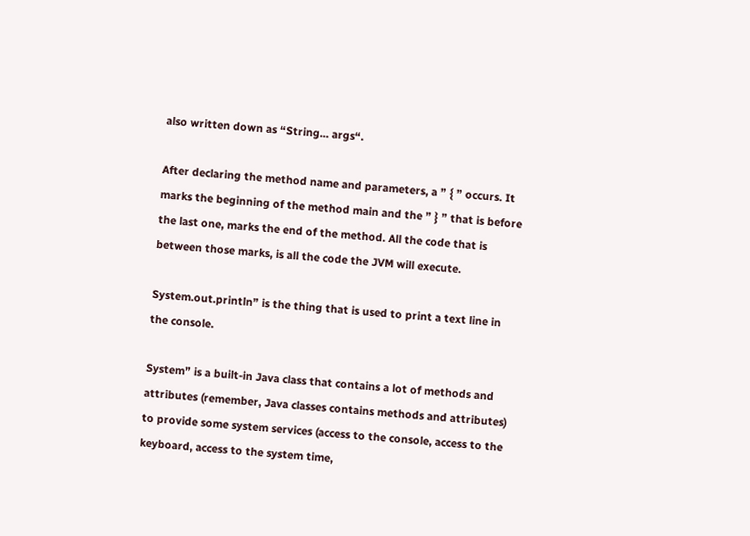also written down as “String... args“.

After declaring the method name and parameters, a ” { ” occurs. It marks the beginning of the method main and the ” } ” that is before the last one, marks the end of the method. All the code that is between those marks, is all the code the JVM will execute.

System.out.println” is the thing that is used to print a text line in the console.

System” is a built-in Java class that contains a lot of methods and attributes (remember, Java classes contains methods and attributes) to provide some system services (access to the console, access to the keyboard, access to the system time,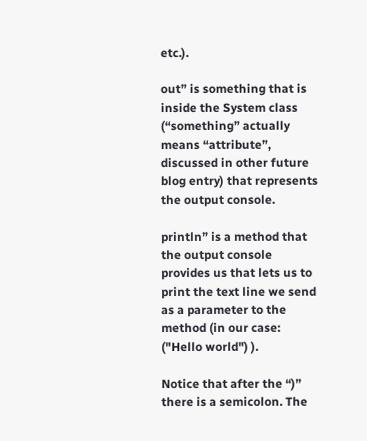etc.).

out” is something that is inside the System class (“something” actually means “attribute”, discussed in other future blog entry) that represents the output console.

println” is a method that the output console provides us that lets us to print the text line we send as a parameter to the method (in our case: ("Hello world") ).

Notice that after the “)” there is a semicolon. The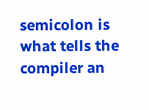semicolon is what tells the compiler an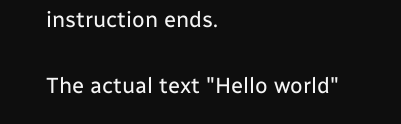instruction ends.

The actual text "Hello world"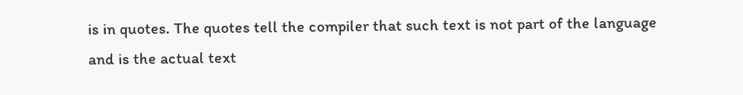is in quotes. The quotes tell the compiler that such text is not part of the language and is the actual text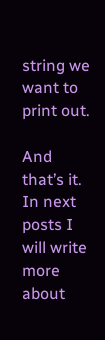string we want to print out.

And that’s it. In next posts I will write more about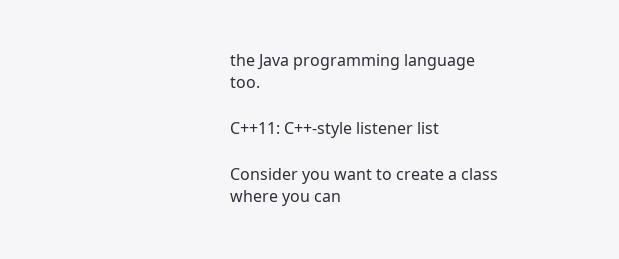the Java programming language too.

C++11: C++-style listener list

Consider you want to create a class where you can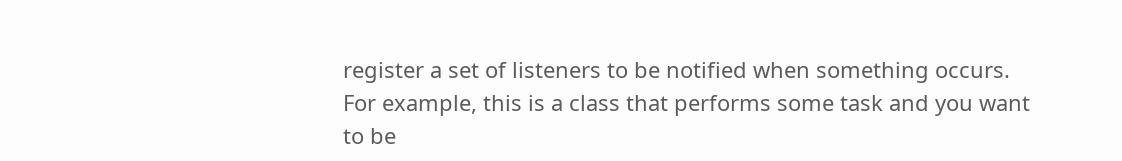register a set of listeners to be notified when something occurs. For example, this is a class that performs some task and you want to be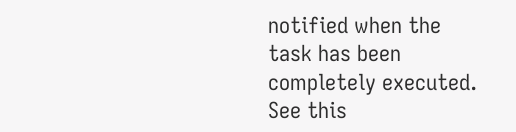notified when the task has been completely executed. See this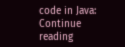code in Java:
Continue reading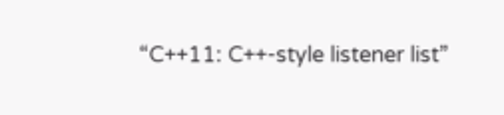“C++11: C++-style listener list”